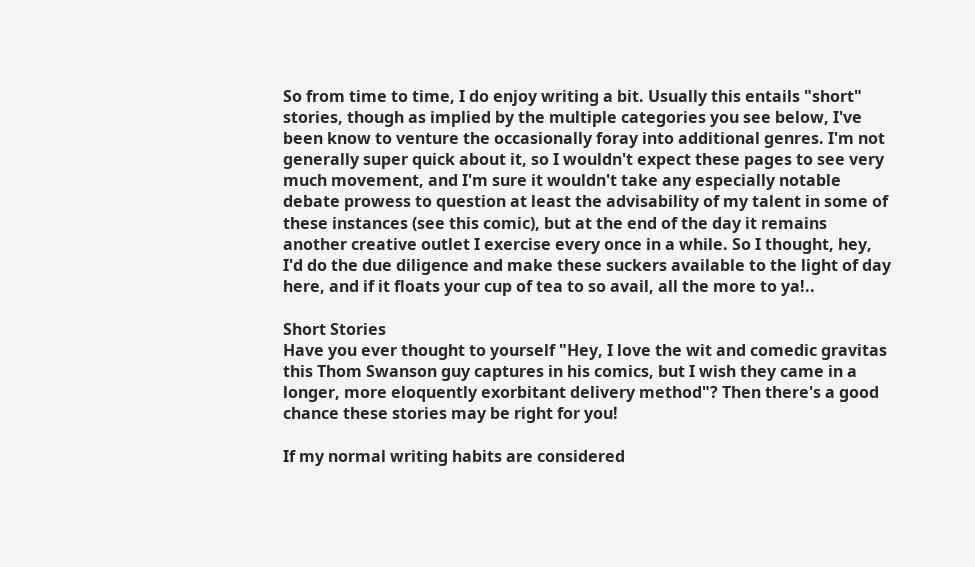So from time to time, I do enjoy writing a bit. Usually this entails "short" stories, though as implied by the multiple categories you see below, I've been know to venture the occasionally foray into additional genres. I'm not generally super quick about it, so I wouldn't expect these pages to see very much movement, and I'm sure it wouldn't take any especially notable debate prowess to question at least the advisability of my talent in some of these instances (see this comic), but at the end of the day it remains another creative outlet I exercise every once in a while. So I thought, hey, I'd do the due diligence and make these suckers available to the light of day here, and if it floats your cup of tea to so avail, all the more to ya!..

Short Stories
Have you ever thought to yourself "Hey, I love the wit and comedic gravitas this Thom Swanson guy captures in his comics, but I wish they came in a longer, more eloquently exorbitant delivery method"? Then there's a good chance these stories may be right for you!

If my normal writing habits are considered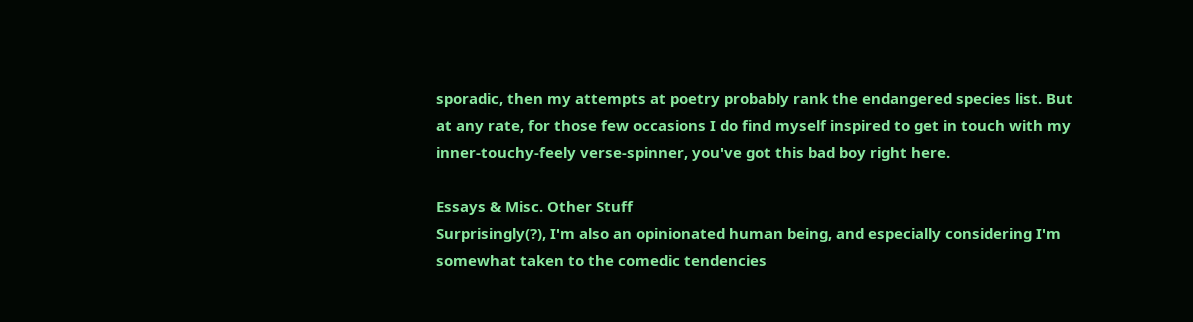sporadic, then my attempts at poetry probably rank the endangered species list. But at any rate, for those few occasions I do find myself inspired to get in touch with my inner-touchy-feely verse-spinner, you've got this bad boy right here.

Essays & Misc. Other Stuff
Surprisingly(?), I'm also an opinionated human being, and especially considering I'm somewhat taken to the comedic tendencies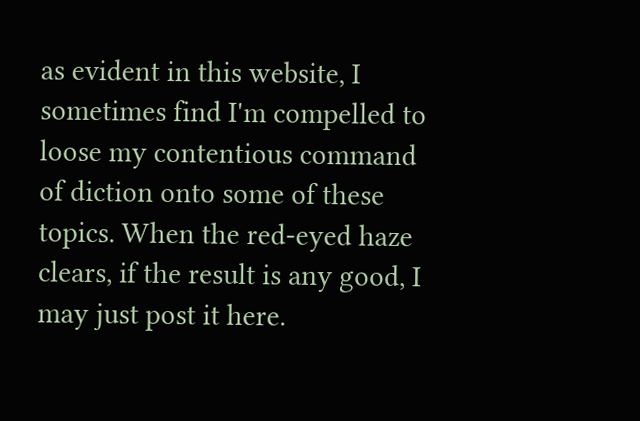as evident in this website, I sometimes find I'm compelled to loose my contentious command of diction onto some of these topics. When the red-eyed haze clears, if the result is any good, I may just post it here.